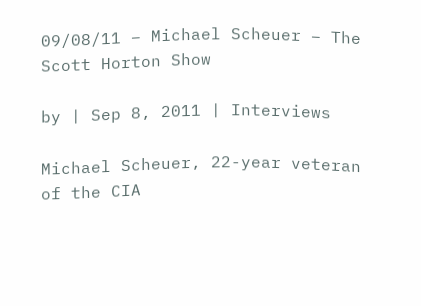09/08/11 – Michael Scheuer – The Scott Horton Show

by | Sep 8, 2011 | Interviews

Michael Scheuer, 22-year veteran of the CIA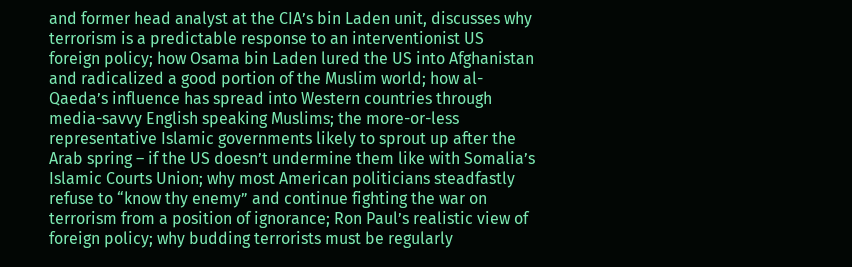and former head analyst at the CIA’s bin Laden unit, discusses why terrorism is a predictable response to an interventionist US foreign policy; how Osama bin Laden lured the US into Afghanistan and radicalized a good portion of the Muslim world; how al-Qaeda’s influence has spread into Western countries through media-savvy English speaking Muslims; the more-or-less representative Islamic governments likely to sprout up after the Arab spring – if the US doesn’t undermine them like with Somalia’s Islamic Courts Union; why most American politicians steadfastly refuse to “know thy enemy” and continue fighting the war on terrorism from a position of ignorance; Ron Paul’s realistic view of foreign policy; why budding terrorists must be regularly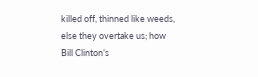killed off, thinned like weeds, else they overtake us; how Bill Clinton’s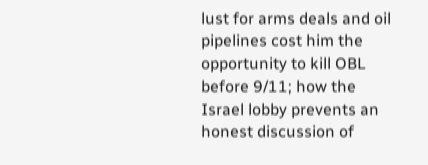lust for arms deals and oil pipelines cost him the opportunity to kill OBL before 9/11; how the Israel lobby prevents an honest discussion of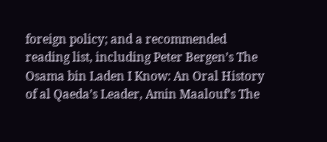foreign policy; and a recommended reading list, including Peter Bergen’s The Osama bin Laden I Know: An Oral History of al Qaeda’s Leader, Amin Maalouf’s The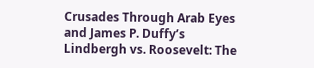Crusades Through Arab Eyes and James P. Duffy’s Lindbergh vs. Roosevelt: The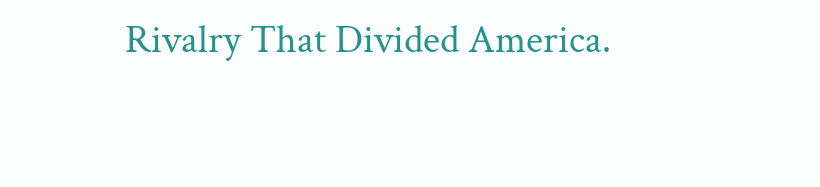Rivalry That Divided America.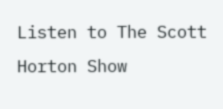Listen to The Scott Horton Show